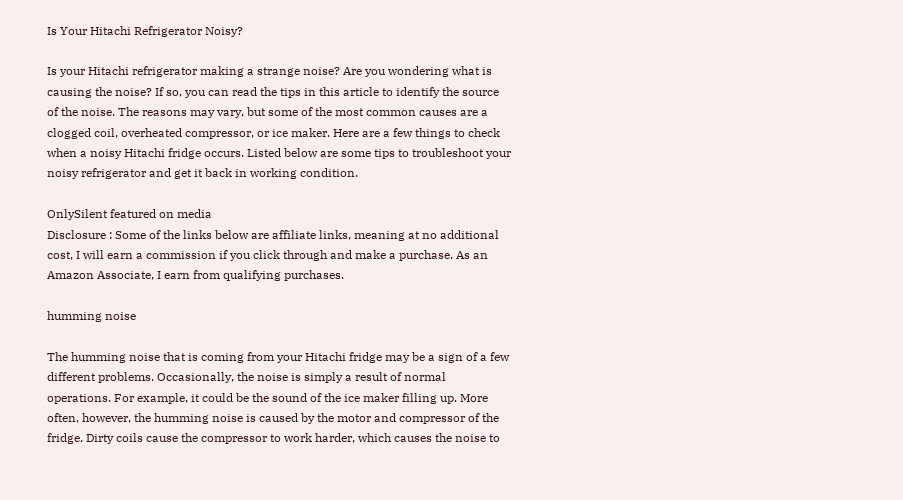Is Your Hitachi Refrigerator Noisy?

Is your Hitachi refrigerator making a strange noise? Are you wondering what is causing the noise? If so, you can read the tips in this article to identify the source of the noise. The reasons may vary, but some of the most common causes are a clogged coil, overheated compressor, or ice maker. Here are a few things to check when a noisy Hitachi fridge occurs. Listed below are some tips to troubleshoot your noisy refrigerator and get it back in working condition.

OnlySilent featured on media
Disclosure : Some of the links below are affiliate links, meaning at no additional cost, I will earn a commission if you click through and make a purchase. As an Amazon Associate, I earn from qualifying purchases.

humming noise

The humming noise that is coming from your Hitachi fridge may be a sign of a few different problems. Occasionally, the noise is simply a result of normal operations. For example, it could be the sound of the ice maker filling up. More often, however, the humming noise is caused by the motor and compressor of the fridge. Dirty coils cause the compressor to work harder, which causes the noise to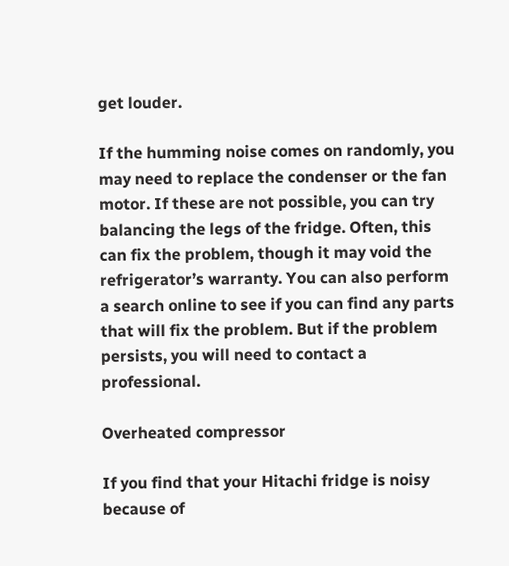get louder.

If the humming noise comes on randomly, you may need to replace the condenser or the fan motor. If these are not possible, you can try balancing the legs of the fridge. Often, this can fix the problem, though it may void the refrigerator’s warranty. You can also perform a search online to see if you can find any parts that will fix the problem. But if the problem persists, you will need to contact a professional.

Overheated compressor

If you find that your Hitachi fridge is noisy because of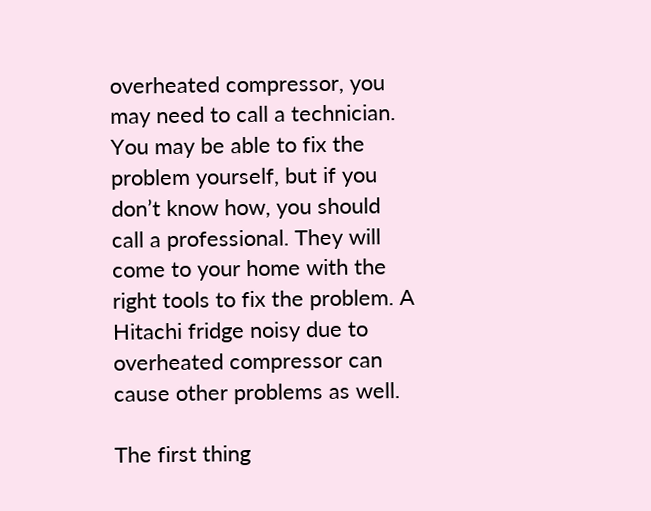overheated compressor, you may need to call a technician. You may be able to fix the problem yourself, but if you don’t know how, you should call a professional. They will come to your home with the right tools to fix the problem. A Hitachi fridge noisy due to overheated compressor can cause other problems as well.

The first thing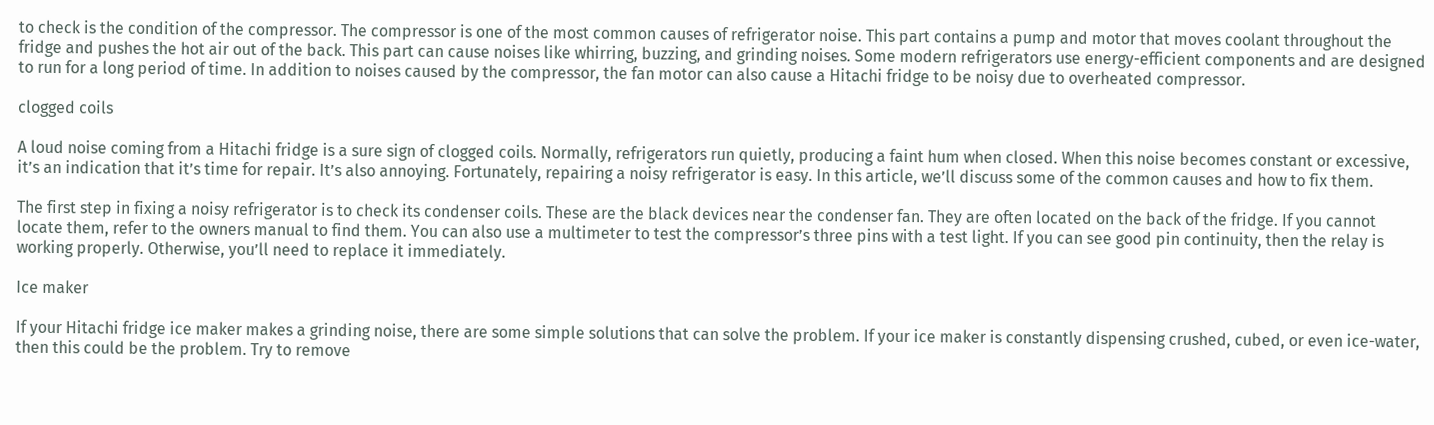to check is the condition of the compressor. The compressor is one of the most common causes of refrigerator noise. This part contains a pump and motor that moves coolant throughout the fridge and pushes the hot air out of the back. This part can cause noises like whirring, buzzing, and grinding noises. Some modern refrigerators use energy-efficient components and are designed to run for a long period of time. In addition to noises caused by the compressor, the fan motor can also cause a Hitachi fridge to be noisy due to overheated compressor.

clogged coils

A loud noise coming from a Hitachi fridge is a sure sign of clogged coils. Normally, refrigerators run quietly, producing a faint hum when closed. When this noise becomes constant or excessive, it’s an indication that it’s time for repair. It’s also annoying. Fortunately, repairing a noisy refrigerator is easy. In this article, we’ll discuss some of the common causes and how to fix them.

The first step in fixing a noisy refrigerator is to check its condenser coils. These are the black devices near the condenser fan. They are often located on the back of the fridge. If you cannot locate them, refer to the owners manual to find them. You can also use a multimeter to test the compressor’s three pins with a test light. If you can see good pin continuity, then the relay is working properly. Otherwise, you’ll need to replace it immediately.

Ice maker

If your Hitachi fridge ice maker makes a grinding noise, there are some simple solutions that can solve the problem. If your ice maker is constantly dispensing crushed, cubed, or even ice-water, then this could be the problem. Try to remove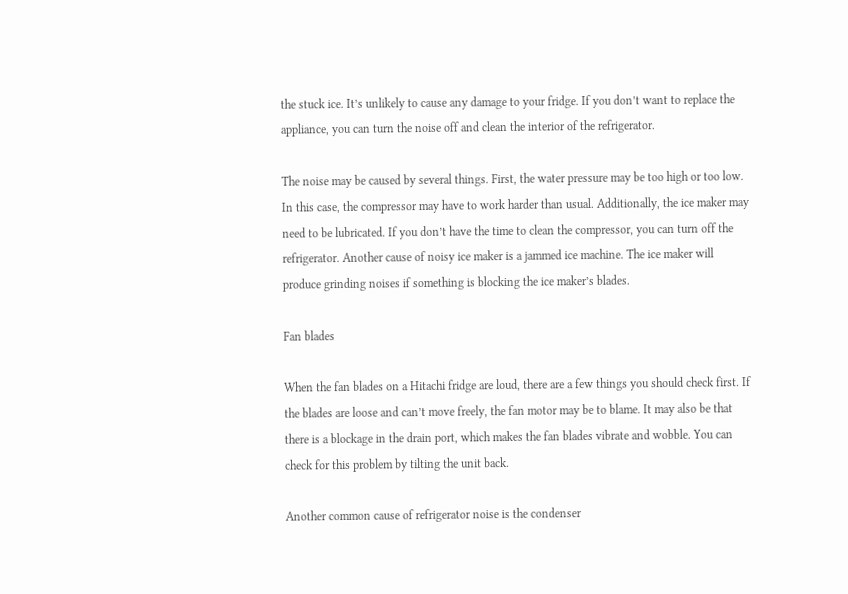the stuck ice. It’s unlikely to cause any damage to your fridge. If you don’t want to replace the appliance, you can turn the noise off and clean the interior of the refrigerator.

The noise may be caused by several things. First, the water pressure may be too high or too low. In this case, the compressor may have to work harder than usual. Additionally, the ice maker may need to be lubricated. If you don’t have the time to clean the compressor, you can turn off the refrigerator. Another cause of noisy ice maker is a jammed ice machine. The ice maker will produce grinding noises if something is blocking the ice maker’s blades.

Fan blades

When the fan blades on a Hitachi fridge are loud, there are a few things you should check first. If the blades are loose and can’t move freely, the fan motor may be to blame. It may also be that there is a blockage in the drain port, which makes the fan blades vibrate and wobble. You can check for this problem by tilting the unit back.

Another common cause of refrigerator noise is the condenser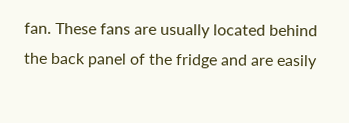fan. These fans are usually located behind the back panel of the fridge and are easily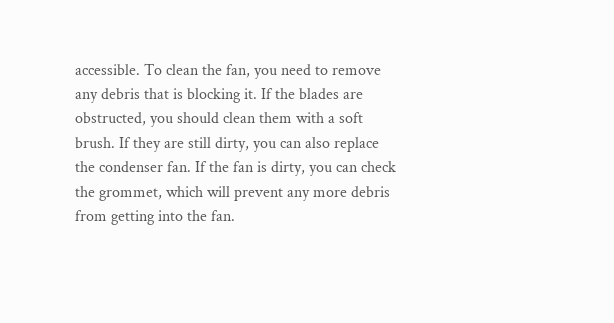accessible. To clean the fan, you need to remove any debris that is blocking it. If the blades are obstructed, you should clean them with a soft brush. If they are still dirty, you can also replace the condenser fan. If the fan is dirty, you can check the grommet, which will prevent any more debris from getting into the fan.